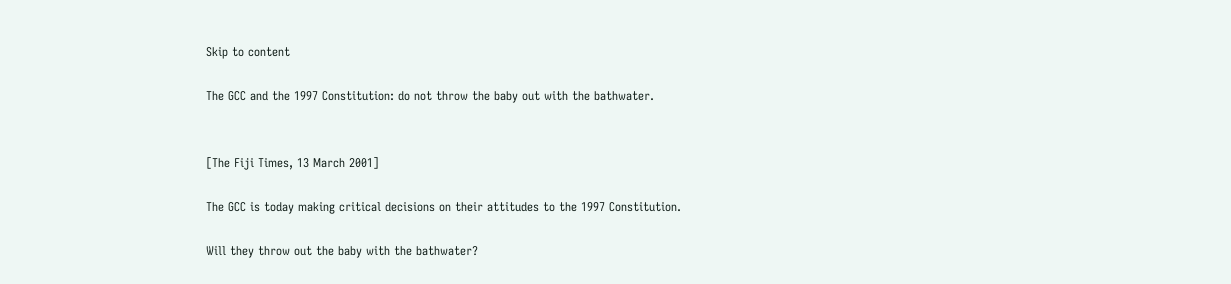Skip to content

The GCC and the 1997 Constitution: do not throw the baby out with the bathwater.


[The Fiji Times, 13 March 2001]

The GCC is today making critical decisions on their attitudes to the 1997 Constitution.

Will they throw out the baby with the bathwater?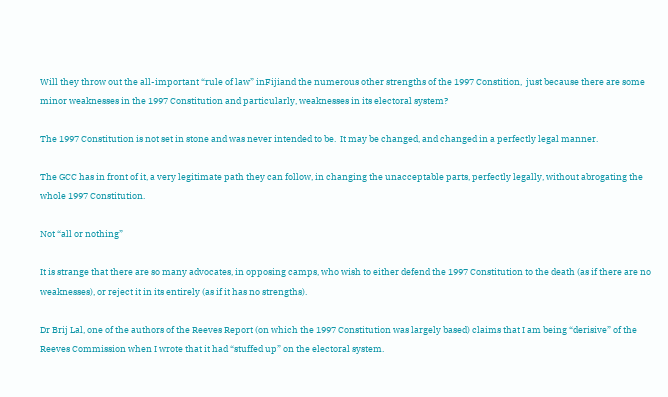Will they throw out the all-important “rule of law” inFijiand the numerous other strengths of the 1997 Constition,  just because there are some minor weaknesses in the 1997 Constitution and particularly, weaknesses in its electoral system?

The 1997 Constitution is not set in stone and was never intended to be.  It may be changed, and changed in a perfectly legal manner.

The GCC has in front of it, a very legitimate path they can follow, in changing the unacceptable parts, perfectly legally, without abrogating the whole 1997 Constitution.

Not “all or nothing”

It is strange that there are so many advocates, in opposing camps, who wish to either defend the 1997 Constitution to the death (as if there are no weaknesses), or reject it in its entirely (as if it has no strengths).

Dr Brij Lal, one of the authors of the Reeves Report (on which the 1997 Constitution was largely based) claims that I am being “derisive” of the Reeves Commission when I wrote that it had “stuffed up” on the electoral system.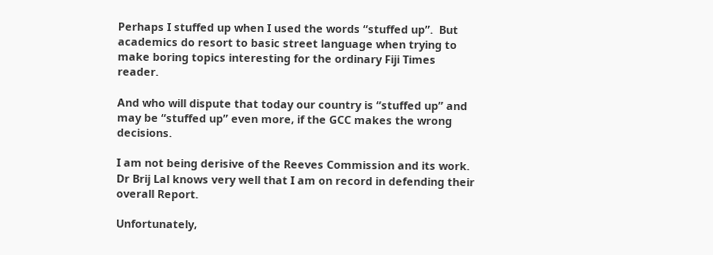Perhaps I stuffed up when I used the words “stuffed up”.  But academics do resort to basic street language when trying to make boring topics interesting for the ordinary Fiji Times reader.

And who will dispute that today our country is “stuffed up” and may be “stuffed up” even more, if the GCC makes the wrong decisions.

I am not being derisive of the Reeves Commission and its work.   Dr Brij Lal knows very well that I am on record in defending their overall Report.

Unfortunately,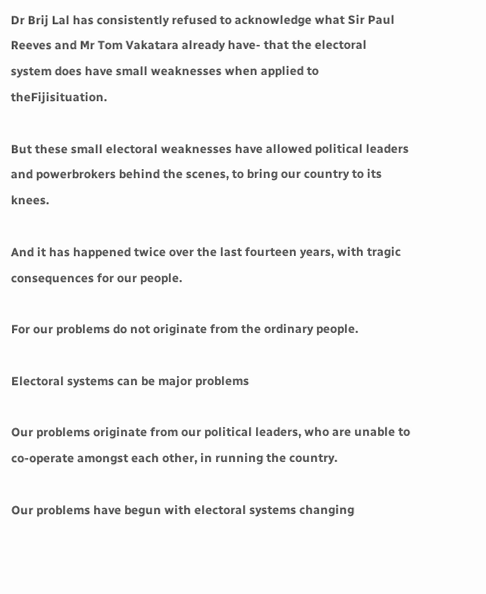Dr Brij Lal has consistently refused to acknowledge what Sir Paul Reeves and Mr Tom Vakatara already have- that the electoral system does have small weaknesses when applied to theFijisituation.

But these small electoral weaknesses have allowed political leaders and powerbrokers behind the scenes, to bring our country to its knees.

And it has happened twice over the last fourteen years, with tragic consequences for our people.

For our problems do not originate from the ordinary people.

Electoral systems can be major problems

Our problems originate from our political leaders, who are unable to co-operate amongst each other, in running the country.

Our problems have begun with electoral systems changing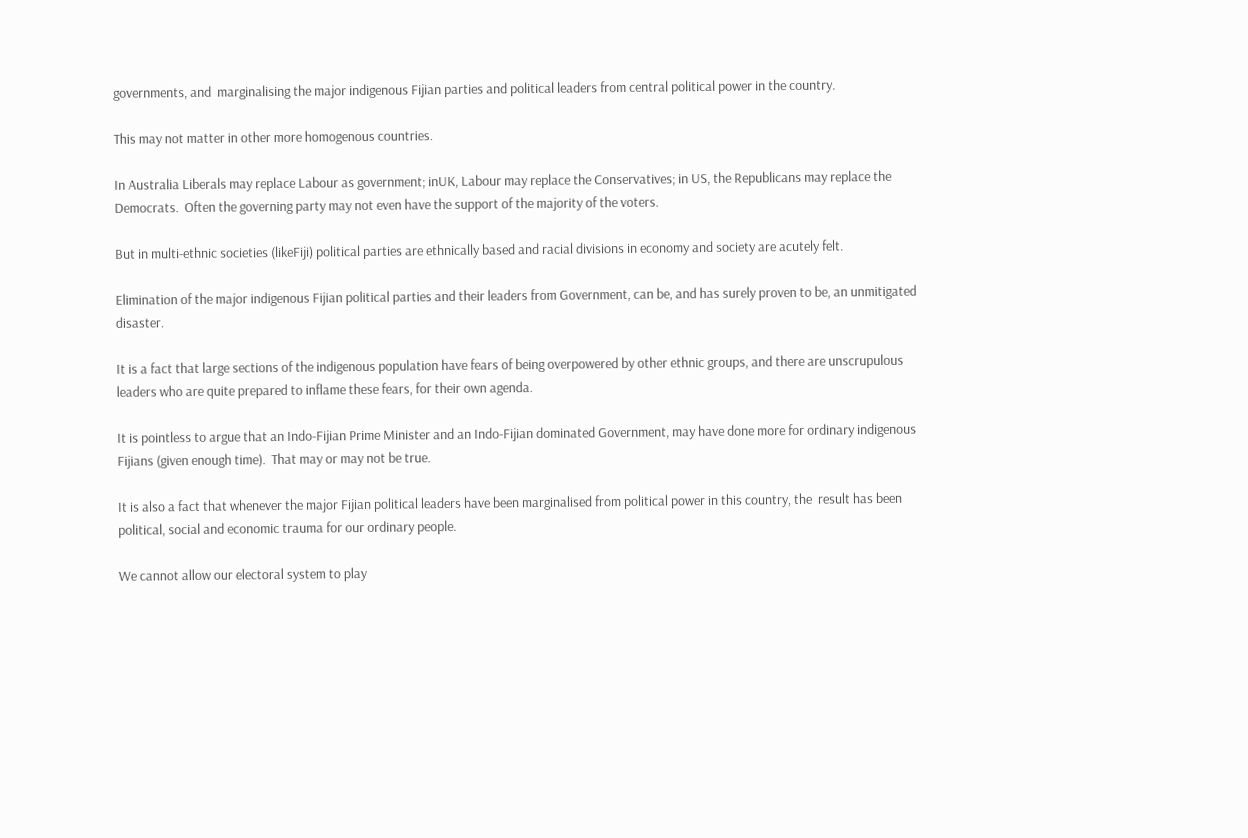governments, and  marginalising the major indigenous Fijian parties and political leaders from central political power in the country.

This may not matter in other more homogenous countries.

In Australia Liberals may replace Labour as government; inUK, Labour may replace the Conservatives; in US, the Republicans may replace the Democrats.  Often the governing party may not even have the support of the majority of the voters.

But in multi-ethnic societies (likeFiji) political parties are ethnically based and racial divisions in economy and society are acutely felt.

Elimination of the major indigenous Fijian political parties and their leaders from Government, can be, and has surely proven to be, an unmitigated disaster.

It is a fact that large sections of the indigenous population have fears of being overpowered by other ethnic groups, and there are unscrupulous leaders who are quite prepared to inflame these fears, for their own agenda.

It is pointless to argue that an Indo-Fijian Prime Minister and an Indo-Fijian dominated Government, may have done more for ordinary indigenous Fijians (given enough time).  That may or may not be true.

It is also a fact that whenever the major Fijian political leaders have been marginalised from political power in this country, the  result has been political, social and economic trauma for our ordinary people.

We cannot allow our electoral system to play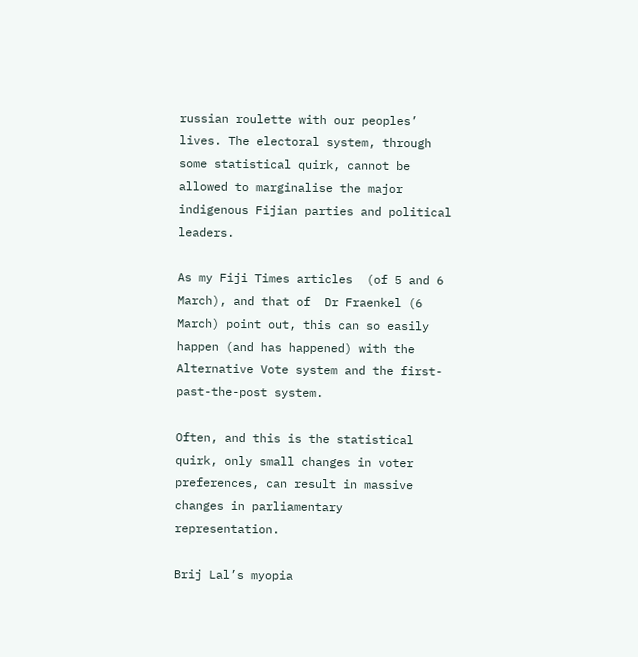russian roulette with our peoples’ lives. The electoral system, through some statistical quirk, cannot be allowed to marginalise the major indigenous Fijian parties and political leaders.

As my Fiji Times articles  (of 5 and 6 March), and that of  Dr Fraenkel (6 March) point out, this can so easily happen (and has happened) with the Alternative Vote system and the first-past-the-post system.

Often, and this is the statistical quirk, only small changes in voter preferences, can result in massive changes in parliamentary representation.

Brij Lal’s myopia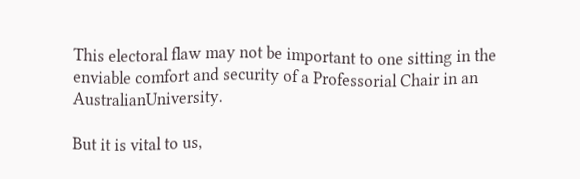This electoral flaw may not be important to one sitting in the enviable comfort and security of a Professorial Chair in an AustralianUniversity.

But it is vital to us,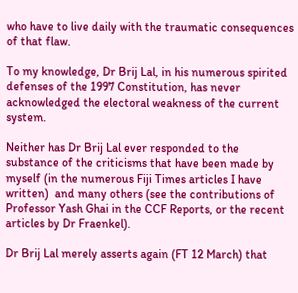who have to live daily with the traumatic consequences of that flaw.

To my knowledge, Dr Brij Lal, in his numerous spirited defenses of the 1997 Constitution, has never acknowledged the electoral weakness of the current system.

Neither has Dr Brij Lal ever responded to the substance of the criticisms that have been made by myself (in the numerous Fiji Times articles I have written)  and many others (see the contributions of Professor Yash Ghai in the CCF Reports, or the recent articles by Dr Fraenkel).

Dr Brij Lal merely asserts again (FT 12 March) that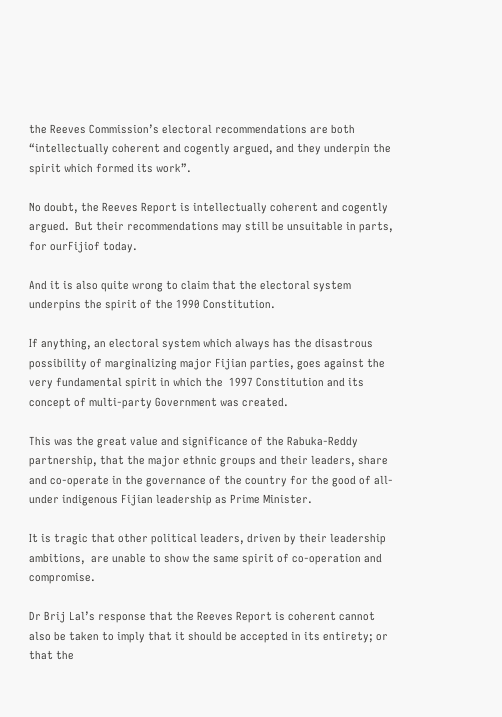the Reeves Commission’s electoral recommendations are both “intellectually coherent and cogently argued, and they underpin the spirit which formed its work”.

No doubt, the Reeves Report is intellectually coherent and cogently argued.  But their recommendations may still be unsuitable in parts, for ourFijiof today.

And it is also quite wrong to claim that the electoral system underpins the spirit of the 1990 Constitution.

If anything, an electoral system which always has the disastrous possibility of marginalizing major Fijian parties, goes against the very fundamental spirit in which the  1997 Constitution and its concept of multi-party Government was created.

This was the great value and significance of the Rabuka-Reddy partnership, that the major ethnic groups and their leaders, share and co-operate in the governance of the country for the good of all- under indigenous Fijian leadership as Prime Minister.

It is tragic that other political leaders, driven by their leadership ambitions,  are unable to show the same spirit of co-operation and compromise.

Dr Brij Lal’s response that the Reeves Report is coherent cannot also be taken to imply that it should be accepted in its entirety; or that the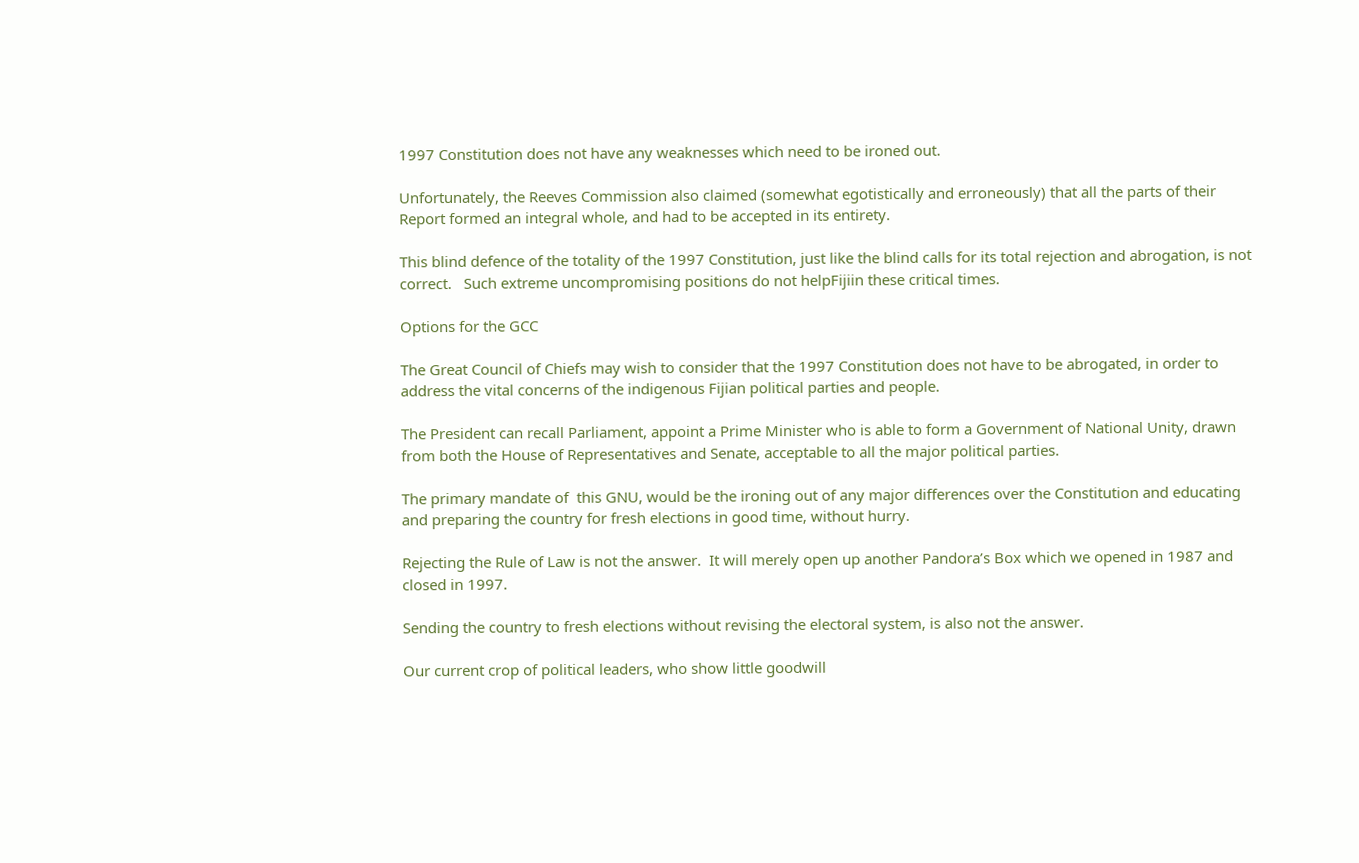1997 Constitution does not have any weaknesses which need to be ironed out.

Unfortunately, the Reeves Commission also claimed (somewhat egotistically and erroneously) that all the parts of their Report formed an integral whole, and had to be accepted in its entirety.

This blind defence of the totality of the 1997 Constitution, just like the blind calls for its total rejection and abrogation, is not correct.   Such extreme uncompromising positions do not helpFijiin these critical times.

Options for the GCC

The Great Council of Chiefs may wish to consider that the 1997 Constitution does not have to be abrogated, in order to address the vital concerns of the indigenous Fijian political parties and people.

The President can recall Parliament, appoint a Prime Minister who is able to form a Government of National Unity, drawn from both the House of Representatives and Senate, acceptable to all the major political parties.

The primary mandate of  this GNU, would be the ironing out of any major differences over the Constitution and educating and preparing the country for fresh elections in good time, without hurry.

Rejecting the Rule of Law is not the answer.  It will merely open up another Pandora’s Box which we opened in 1987 and closed in 1997.

Sending the country to fresh elections without revising the electoral system, is also not the answer.

Our current crop of political leaders, who show little goodwill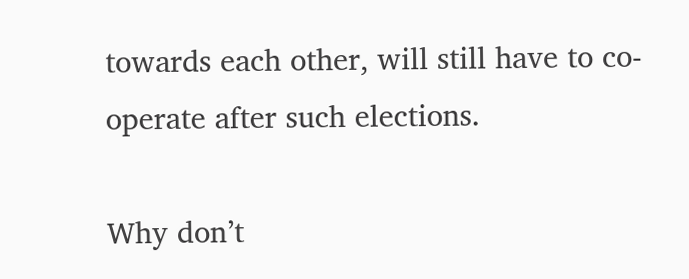towards each other, will still have to co-operate after such elections.

Why don’t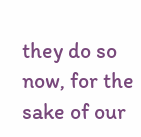they do so now, for the sake of our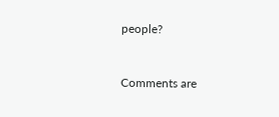people?


Comments are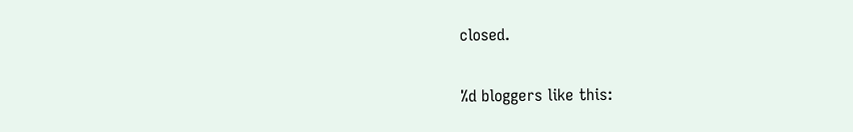closed.

%d bloggers like this: